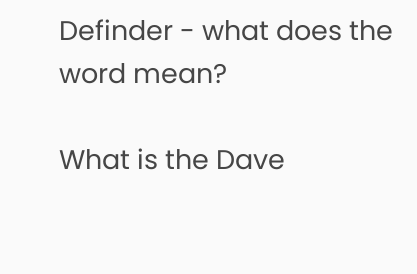Definder - what does the word mean?

What is the Dave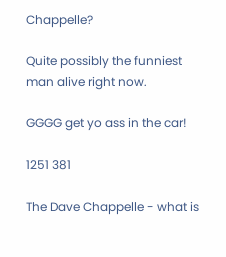Chappelle?

Quite possibly the funniest man alive right now.

GGGG get yo ass in the car!

1251 381

The Dave Chappelle - what is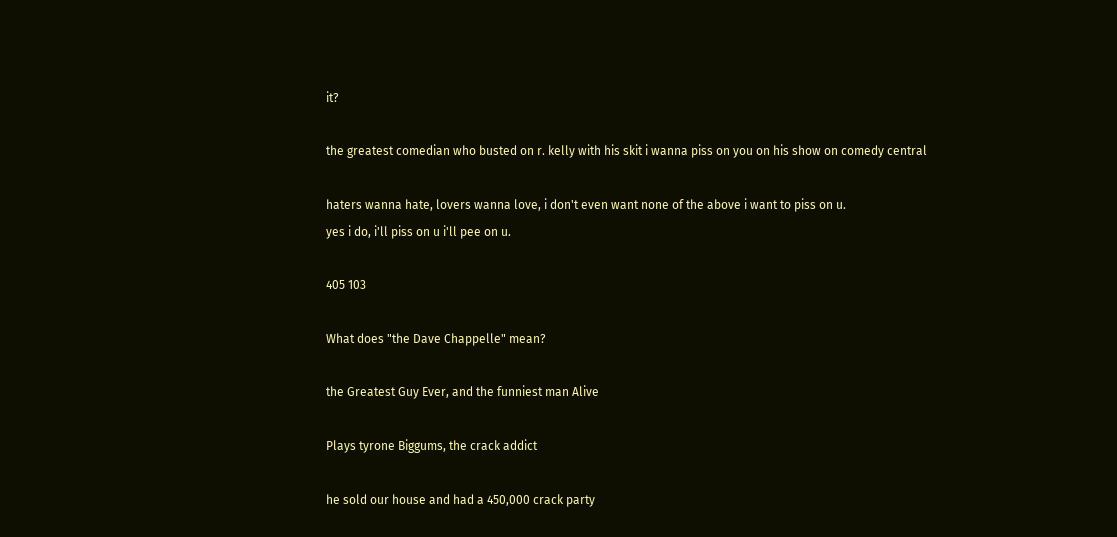it?

the greatest comedian who busted on r. kelly with his skit i wanna piss on you on his show on comedy central

haters wanna hate, lovers wanna love, i don't even want none of the above i want to piss on u.
yes i do, i'll piss on u i'll pee on u.

405 103

What does "the Dave Chappelle" mean?

the Greatest Guy Ever, and the funniest man Alive

Plays tyrone Biggums, the crack addict

he sold our house and had a 450,000 crack party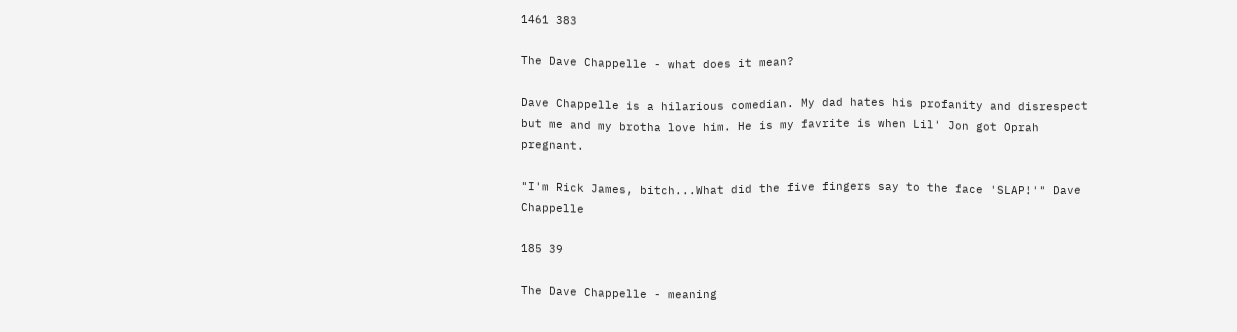1461 383

The Dave Chappelle - what does it mean?

Dave Chappelle is a hilarious comedian. My dad hates his profanity and disrespect but me and my brotha love him. He is my favrite is when Lil' Jon got Oprah pregnant.

"I'm Rick James, bitch...What did the five fingers say to the face 'SLAP!'" Dave Chappelle

185 39

The Dave Chappelle - meaning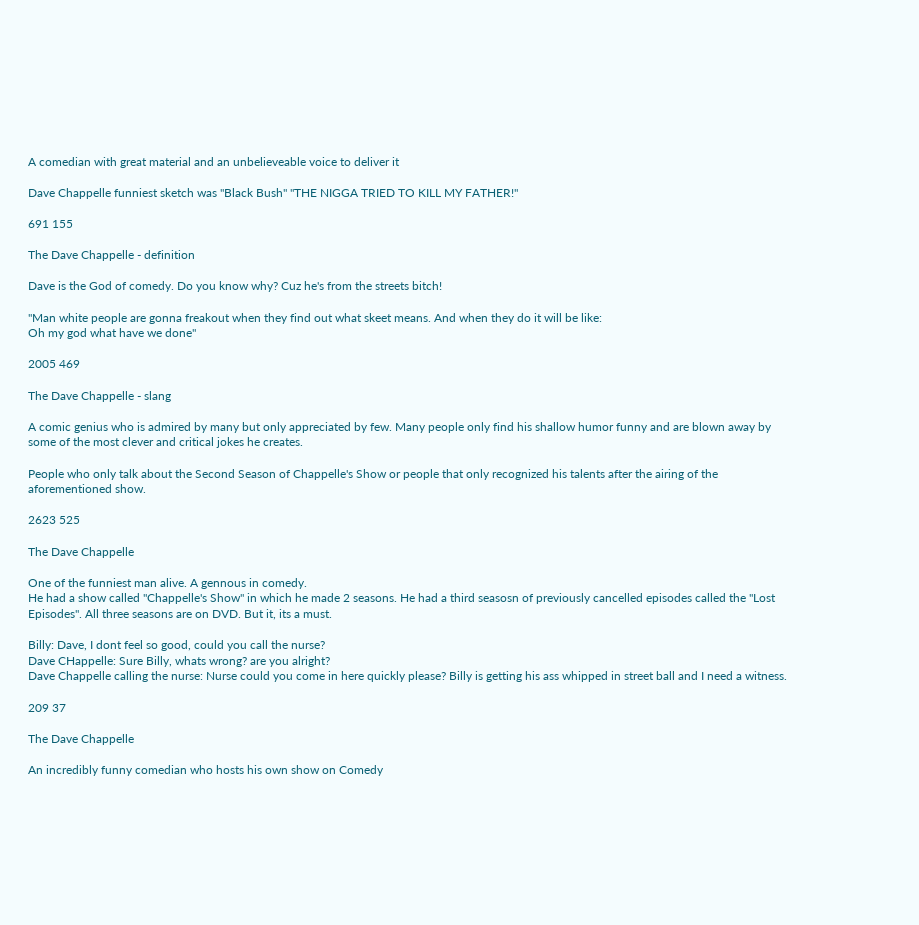A comedian with great material and an unbelieveable voice to deliver it

Dave Chappelle funniest sketch was "Black Bush" "THE NIGGA TRIED TO KILL MY FATHER!"

691 155

The Dave Chappelle - definition

Dave is the God of comedy. Do you know why? Cuz he's from the streets bitch!

"Man white people are gonna freakout when they find out what skeet means. And when they do it will be like:
Oh my god what have we done"

2005 469

The Dave Chappelle - slang

A comic genius who is admired by many but only appreciated by few. Many people only find his shallow humor funny and are blown away by some of the most clever and critical jokes he creates.

People who only talk about the Second Season of Chappelle's Show or people that only recognized his talents after the airing of the aforementioned show.

2623 525

The Dave Chappelle

One of the funniest man alive. A gennous in comedy.
He had a show called "Chappelle's Show" in which he made 2 seasons. He had a third seasosn of previously cancelled episodes called the "Lost Episodes". All three seasons are on DVD. But it, its a must.

Billy: Dave, I dont feel so good, could you call the nurse?
Dave CHappelle: Sure Billy, whats wrong? are you alright?
Dave Chappelle calling the nurse: Nurse could you come in here quickly please? Billy is getting his ass whipped in street ball and I need a witness.

209 37

The Dave Chappelle

An incredibly funny comedian who hosts his own show on Comedy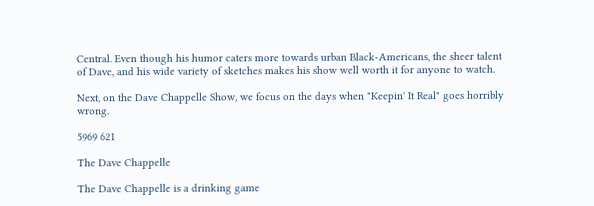Central. Even though his humor caters more towards urban Black-Americans, the sheer talent of Dave, and his wide variety of sketches makes his show well worth it for anyone to watch.

Next, on the Dave Chappelle Show, we focus on the days when "Keepin' It Real" goes horribly wrong.

5969 621

The Dave Chappelle

The Dave Chappelle is a drinking game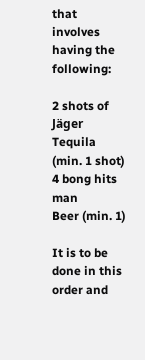that involves having the following:

2 shots of Jäger
Tequila (min. 1 shot)
4 bong hits man
Beer (min. 1)

It is to be done in this order and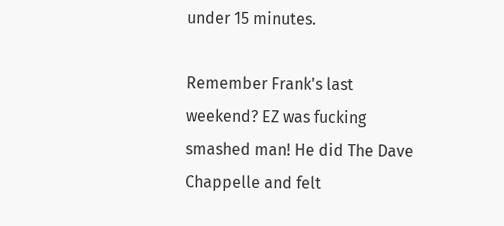under 15 minutes.

Remember Frank's last weekend? EZ was fucking smashed man! He did The Dave Chappelle and felt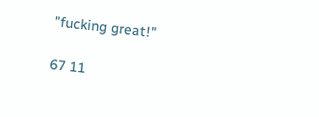"fucking great!"

67 11